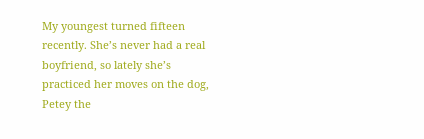My youngest turned fifteen recently. She’s never had a real boyfriend, so lately she’s practiced her moves on the dog, Petey the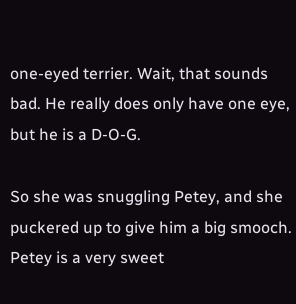one-eyed terrier. Wait, that sounds bad. He really does only have one eye, but he is a D-O-G.

So she was snuggling Petey, and she puckered up to give him a big smooch. Petey is a very sweet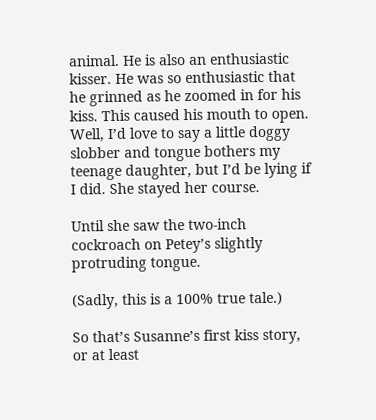animal. He is also an enthusiastic kisser. He was so enthusiastic that he grinned as he zoomed in for his kiss. This caused his mouth to open. Well, I’d love to say a little doggy slobber and tongue bothers my teenage daughter, but I’d be lying if I did. She stayed her course.

Until she saw the two-inch cockroach on Petey’s slightly protruding tongue.

(Sadly, this is a 100% true tale.)

So that’s Susanne’s first kiss story, or at least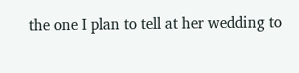the one I plan to tell at her wedding to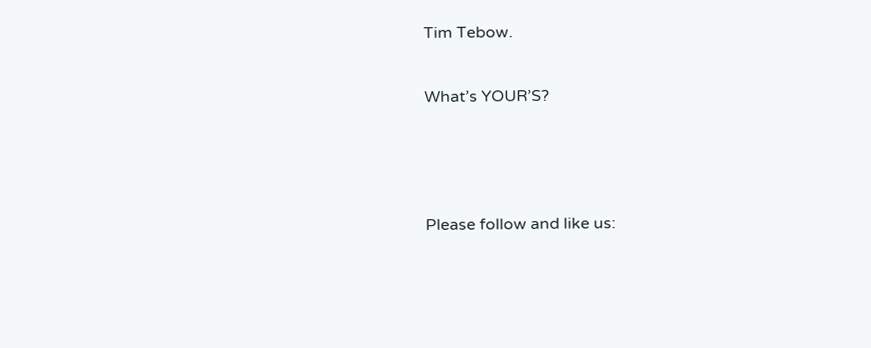Tim Tebow.

What’s YOUR’S?



Please follow and like us: